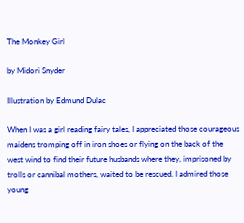The Monkey Girl

by Midori Snyder

Illustration by Edmund Dulac

When I was a girl reading fairy tales, I appreciated those courageous maidens tromping off in iron shoes or flying on the back of the west wind to find their future husbands where they, imprisoned by trolls or cannibal mothers, waited to be rescued. I admired those young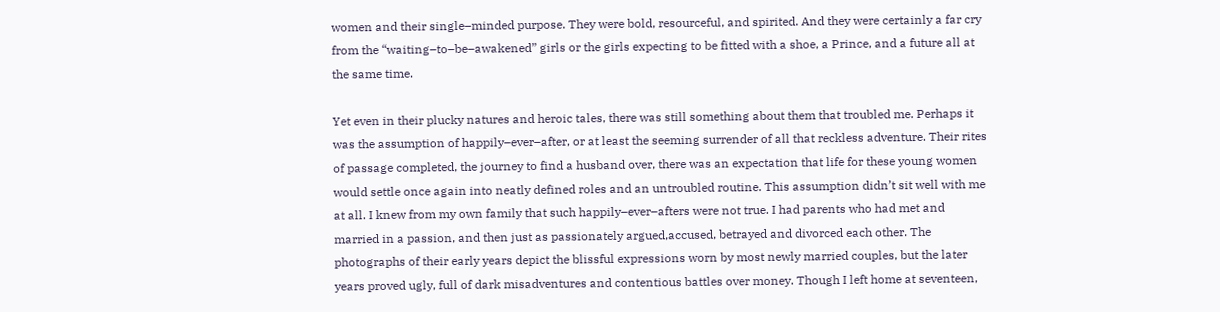women and their single–minded purpose. They were bold, resourceful, and spirited. And they were certainly a far cry from the “waiting–to–be–awakened” girls or the girls expecting to be fitted with a shoe, a Prince, and a future all at the same time.

Yet even in their plucky natures and heroic tales, there was still something about them that troubled me. Perhaps it was the assumption of happily–ever–after, or at least the seeming surrender of all that reckless adventure. Their rites of passage completed, the journey to find a husband over, there was an expectation that life for these young women would settle once again into neatly defined roles and an untroubled routine. This assumption didn’t sit well with me at all. I knew from my own family that such happily–ever–afters were not true. I had parents who had met and married in a passion, and then just as passionately argued,accused, betrayed and divorced each other. The photographs of their early years depict the blissful expressions worn by most newly married couples, but the later years proved ugly, full of dark misadventures and contentious battles over money. Though I left home at seventeen,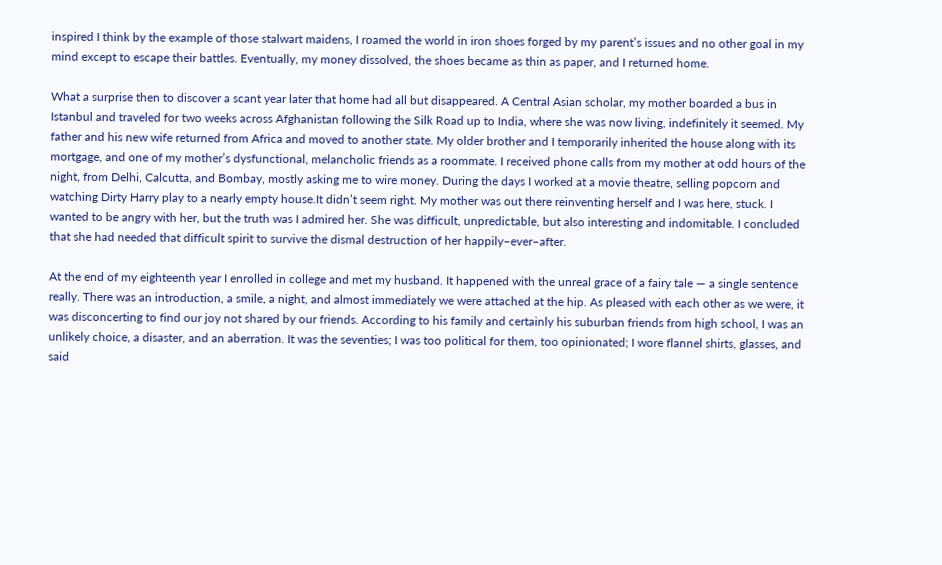inspired I think by the example of those stalwart maidens, I roamed the world in iron shoes forged by my parent’s issues and no other goal in my mind except to escape their battles. Eventually, my money dissolved, the shoes became as thin as paper, and I returned home.

What a surprise then to discover a scant year later that home had all but disappeared. A Central Asian scholar, my mother boarded a bus in Istanbul and traveled for two weeks across Afghanistan following the Silk Road up to India, where she was now living, indefinitely it seemed. My father and his new wife returned from Africa and moved to another state. My older brother and I temporarily inherited the house along with its mortgage, and one of my mother’s dysfunctional, melancholic friends as a roommate. I received phone calls from my mother at odd hours of the night, from Delhi, Calcutta, and Bombay, mostly asking me to wire money. During the days I worked at a movie theatre, selling popcorn and watching Dirty Harry play to a nearly empty house.It didn’t seem right. My mother was out there reinventing herself and I was here, stuck. I wanted to be angry with her, but the truth was I admired her. She was difficult, unpredictable, but also interesting and indomitable. I concluded that she had needed that difficult spirit to survive the dismal destruction of her happily–ever–after.

At the end of my eighteenth year I enrolled in college and met my husband. It happened with the unreal grace of a fairy tale — a single sentence really. There was an introduction, a smile, a night, and almost immediately we were attached at the hip. As pleased with each other as we were, it was disconcerting to find our joy not shared by our friends. According to his family and certainly his suburban friends from high school, I was an unlikely choice, a disaster, and an aberration. It was the seventies; I was too political for them, too opinionated; I wore flannel shirts, glasses, and said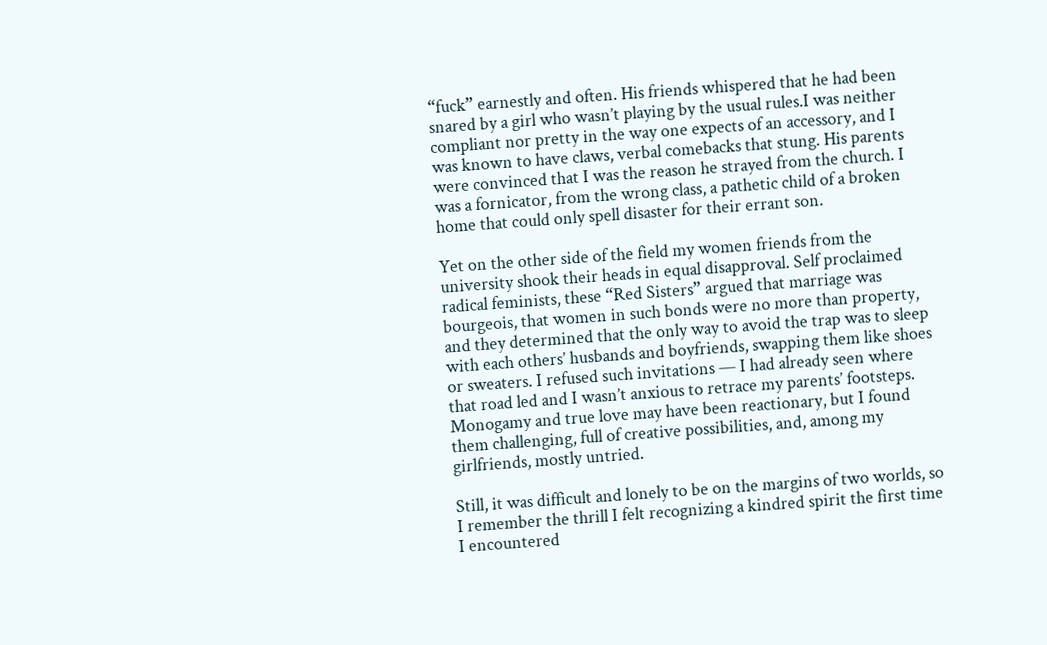“fuck” earnestly and often. His friends whispered that he had been snared by a girl who wasn’t playing by the usual rules.I was neither compliant nor pretty in the way one expects of an accessory, and I was known to have claws, verbal comebacks that stung. His parents were convinced that I was the reason he strayed from the church. I was a fornicator, from the wrong class, a pathetic child of a broken home that could only spell disaster for their errant son.

Yet on the other side of the field my women friends from the university shook their heads in equal disapproval. Self proclaimed radical feminists, these “Red Sisters” argued that marriage was bourgeois, that women in such bonds were no more than property, and they determined that the only way to avoid the trap was to sleep with each others’ husbands and boyfriends, swapping them like shoes or sweaters. I refused such invitations — I had already seen where that road led and I wasn’t anxious to retrace my parents’ footsteps. Monogamy and true love may have been reactionary, but I found them challenging, full of creative possibilities, and, among my girlfriends, mostly untried.

Still, it was difficult and lonely to be on the margins of two worlds, so I remember the thrill I felt recognizing a kindred spirit the first time I encountered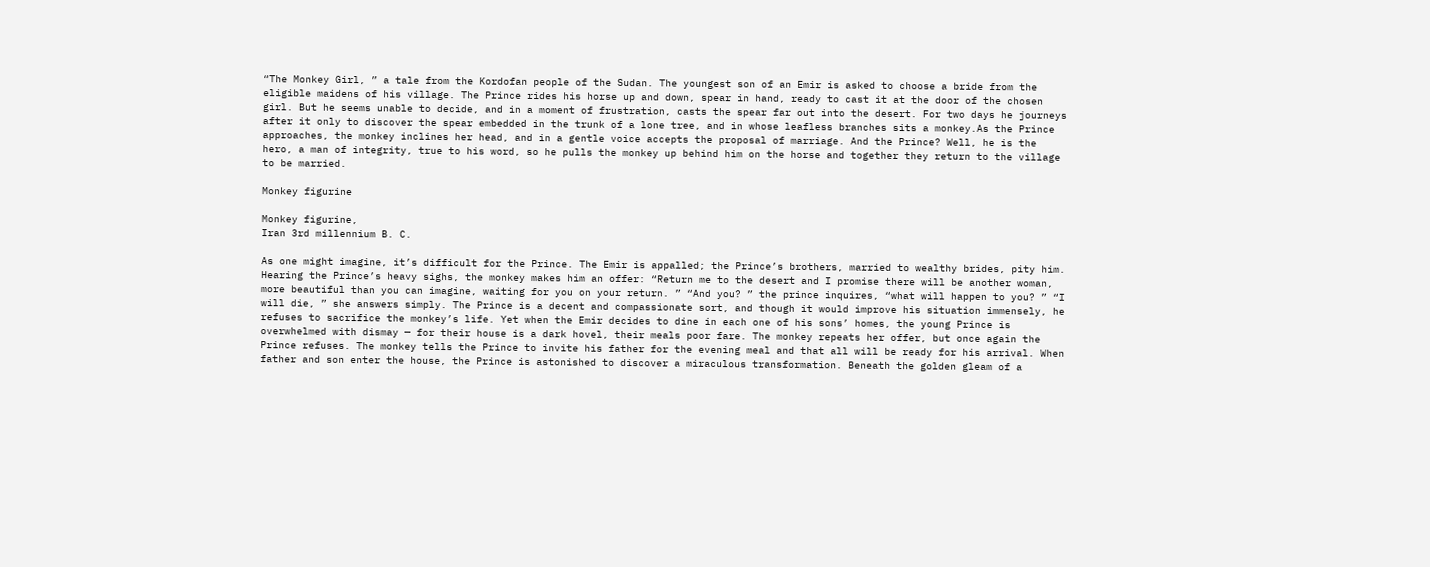“The Monkey Girl, ” a tale from the Kordofan people of the Sudan. The youngest son of an Emir is asked to choose a bride from the eligible maidens of his village. The Prince rides his horse up and down, spear in hand, ready to cast it at the door of the chosen girl. But he seems unable to decide, and in a moment of frustration, casts the spear far out into the desert. For two days he journeys after it only to discover the spear embedded in the trunk of a lone tree, and in whose leafless branches sits a monkey.As the Prince approaches, the monkey inclines her head, and in a gentle voice accepts the proposal of marriage. And the Prince? Well, he is the hero, a man of integrity, true to his word, so he pulls the monkey up behind him on the horse and together they return to the village to be married.

Monkey figurine

Monkey figurine,
Iran 3rd millennium B. C.

As one might imagine, it’s difficult for the Prince. The Emir is appalled; the Prince’s brothers, married to wealthy brides, pity him. Hearing the Prince’s heavy sighs, the monkey makes him an offer: “Return me to the desert and I promise there will be another woman, more beautiful than you can imagine, waiting for you on your return. ” “And you? ” the prince inquires, “what will happen to you? ” “I will die, ” she answers simply. The Prince is a decent and compassionate sort, and though it would improve his situation immensely, he refuses to sacrifice the monkey’s life. Yet when the Emir decides to dine in each one of his sons’ homes, the young Prince is overwhelmed with dismay — for their house is a dark hovel, their meals poor fare. The monkey repeats her offer, but once again the Prince refuses. The monkey tells the Prince to invite his father for the evening meal and that all will be ready for his arrival. When father and son enter the house, the Prince is astonished to discover a miraculous transformation. Beneath the golden gleam of a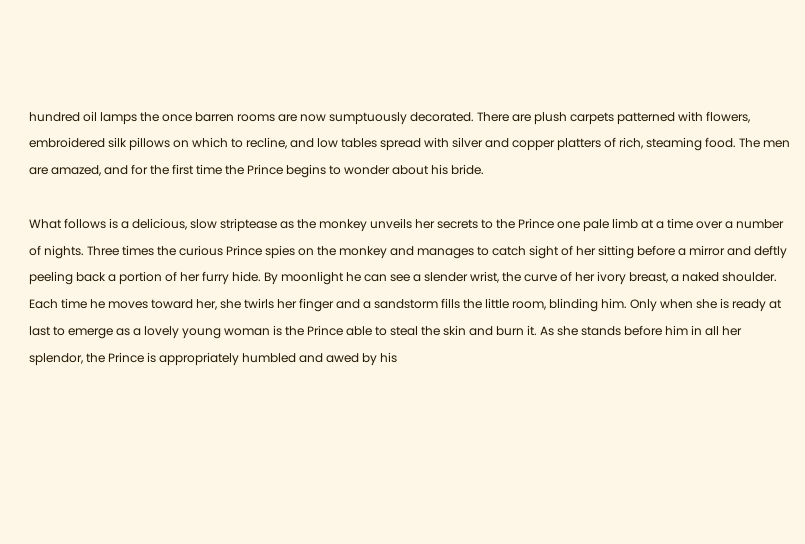hundred oil lamps the once barren rooms are now sumptuously decorated. There are plush carpets patterned with flowers, embroidered silk pillows on which to recline, and low tables spread with silver and copper platters of rich, steaming food. The men are amazed, and for the first time the Prince begins to wonder about his bride.

What follows is a delicious, slow striptease as the monkey unveils her secrets to the Prince one pale limb at a time over a number of nights. Three times the curious Prince spies on the monkey and manages to catch sight of her sitting before a mirror and deftly peeling back a portion of her furry hide. By moonlight he can see a slender wrist, the curve of her ivory breast, a naked shoulder. Each time he moves toward her, she twirls her finger and a sandstorm fills the little room, blinding him. Only when she is ready at last to emerge as a lovely young woman is the Prince able to steal the skin and burn it. As she stands before him in all her splendor, the Prince is appropriately humbled and awed by his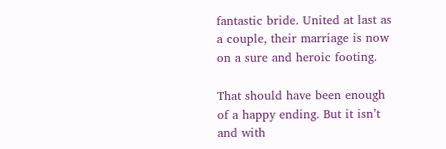fantastic bride. United at last as a couple, their marriage is now on a sure and heroic footing.

That should have been enough of a happy ending. But it isn’t and with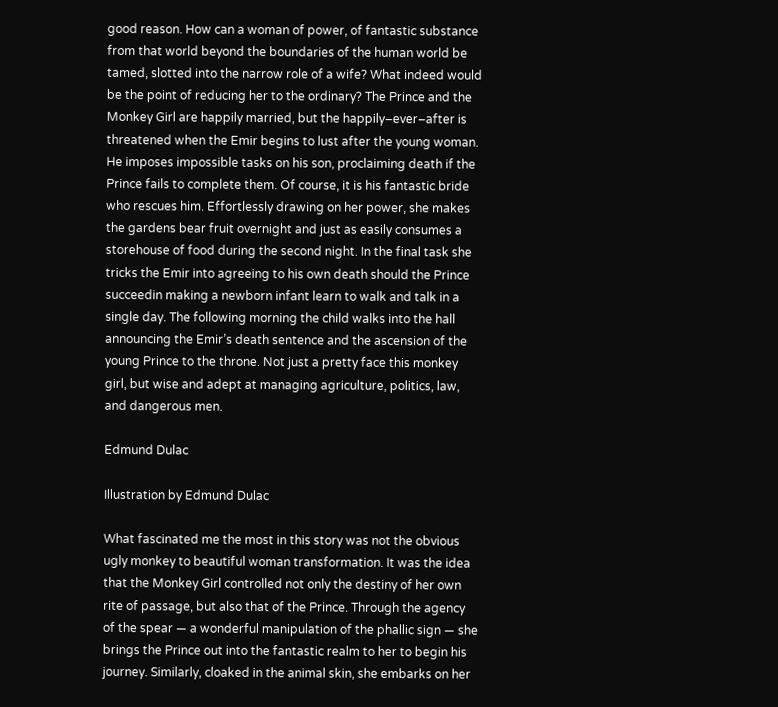good reason. How can a woman of power, of fantastic substance from that world beyond the boundaries of the human world be tamed, slotted into the narrow role of a wife? What indeed would be the point of reducing her to the ordinary? The Prince and the Monkey Girl are happily married, but the happily–ever–after is threatened when the Emir begins to lust after the young woman. He imposes impossible tasks on his son, proclaiming death if the Prince fails to complete them. Of course, it is his fantastic bride who rescues him. Effortlessly drawing on her power, she makes the gardens bear fruit overnight and just as easily consumes a storehouse of food during the second night. In the final task she tricks the Emir into agreeing to his own death should the Prince succeedin making a newborn infant learn to walk and talk in a single day. The following morning the child walks into the hall announcing the Emir’s death sentence and the ascension of the young Prince to the throne. Not just a pretty face this monkey girl, but wise and adept at managing agriculture, politics, law, and dangerous men.

Edmund Dulac

Illustration by Edmund Dulac

What fascinated me the most in this story was not the obvious ugly monkey to beautiful woman transformation. It was the idea that the Monkey Girl controlled not only the destiny of her own rite of passage, but also that of the Prince. Through the agency of the spear — a wonderful manipulation of the phallic sign — she brings the Prince out into the fantastic realm to her to begin his journey. Similarly, cloaked in the animal skin, she embarks on her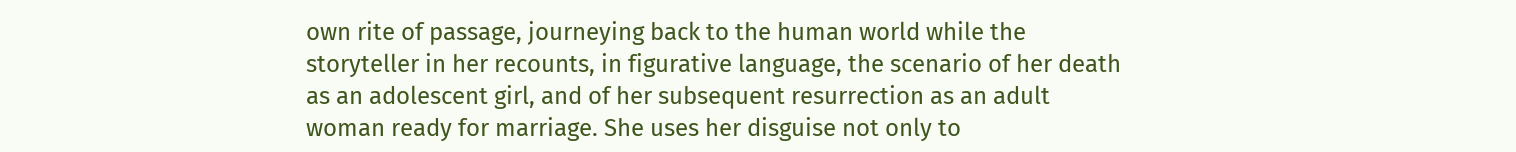own rite of passage, journeying back to the human world while the storyteller in her recounts, in figurative language, the scenario of her death as an adolescent girl, and of her subsequent resurrection as an adult woman ready for marriage. She uses her disguise not only to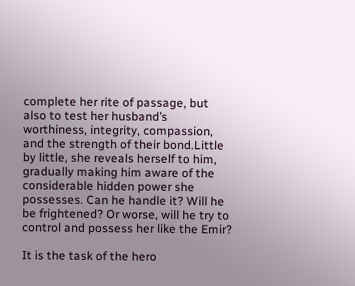complete her rite of passage, but also to test her husband’s worthiness, integrity, compassion, and the strength of their bond.Little by little, she reveals herself to him, gradually making him aware of the considerable hidden power she possesses. Can he handle it? Will he be frightened? Or worse, will he try to control and possess her like the Emir?

It is the task of the hero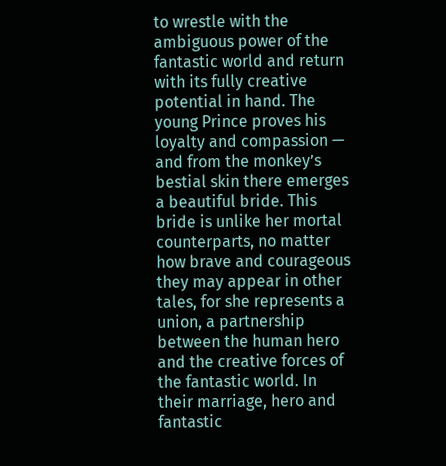to wrestle with the ambiguous power of the fantastic world and return with its fully creative potential in hand. The young Prince proves his loyalty and compassion — and from the monkey’s bestial skin there emerges a beautiful bride. This bride is unlike her mortal counterparts, no matter how brave and courageous they may appear in other tales, for she represents a union, a partnership between the human hero and the creative forces of the fantastic world. In their marriage, hero and fantastic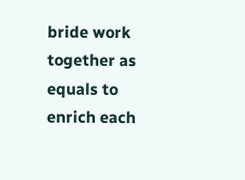bride work together as equals to enrich each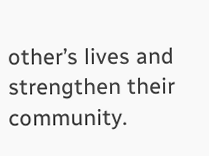other’s lives and strengthen their community.